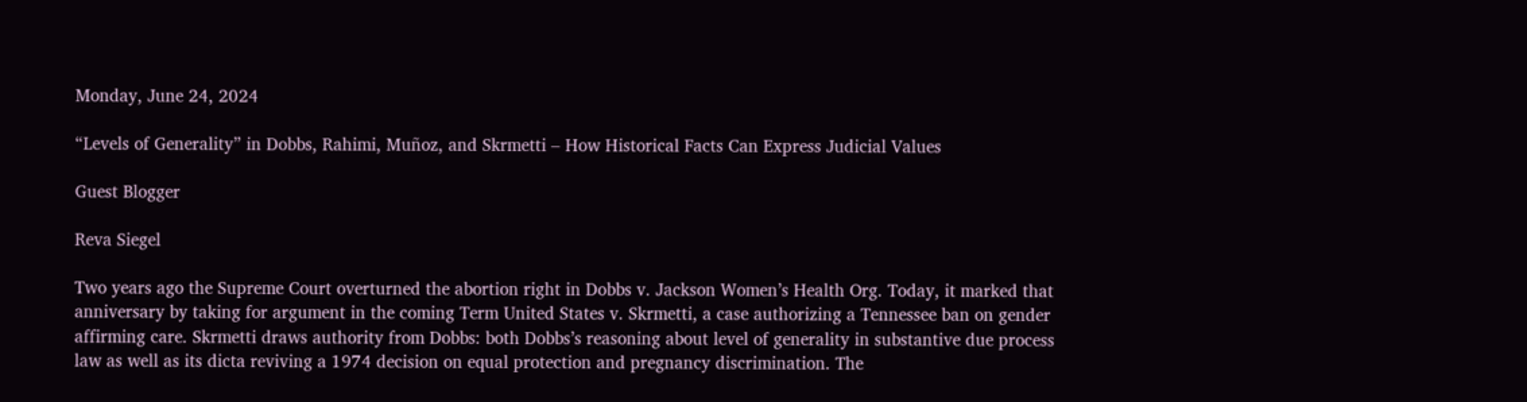Monday, June 24, 2024

“Levels of Generality” in Dobbs, Rahimi, Muñoz, and Skrmetti – How Historical Facts Can Express Judicial Values

Guest Blogger

Reva Siegel

Two years ago the Supreme Court overturned the abortion right in Dobbs v. Jackson Women’s Health Org. Today, it marked that anniversary by taking for argument in the coming Term United States v. Skrmetti, a case authorizing a Tennessee ban on gender affirming care. Skrmetti draws authority from Dobbs: both Dobbs’s reasoning about level of generality in substantive due process law as well as its dicta reviving a 1974 decision on equal protection and pregnancy discrimination. The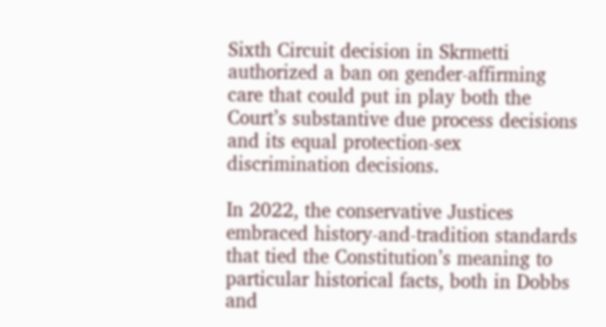Sixth Circuit decision in Skrmetti authorized a ban on gender-affirming care that could put in play both the Court’s substantive due process decisions and its equal protection-sex discrimination decisions.

In 2022, the conservative Justices embraced history-and-tradition standards that tied the Constitution’s meaning to particular historical facts, both in Dobbs and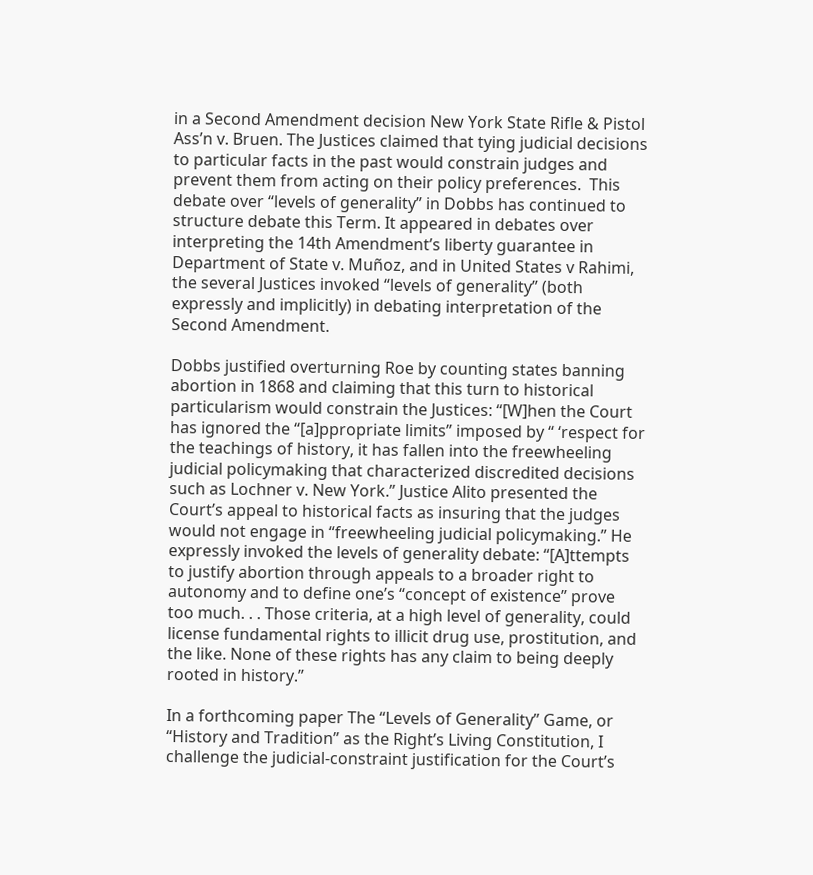in a Second Amendment decision New York State Rifle & Pistol Ass’n v. Bruen. The Justices claimed that tying judicial decisions to particular facts in the past would constrain judges and prevent them from acting on their policy preferences.  This debate over “levels of generality” in Dobbs has continued to structure debate this Term. It appeared in debates over interpreting the 14th Amendment’s liberty guarantee in Department of State v. Muñoz, and in United States v Rahimi, the several Justices invoked “levels of generality” (both expressly and implicitly) in debating interpretation of the Second Amendment.

Dobbs justified overturning Roe by counting states banning abortion in 1868 and claiming that this turn to historical particularism would constrain the Justices: “[W]hen the Court has ignored the “[a]ppropriate limits” imposed by “ ‘respect for the teachings of history, it has fallen into the freewheeling judicial policymaking that characterized discredited decisions such as Lochner v. New York.” Justice Alito presented the Court’s appeal to historical facts as insuring that the judges would not engage in “freewheeling judicial policymaking.” He expressly invoked the levels of generality debate: “[A]ttempts to justify abortion through appeals to a broader right to autonomy and to define one’s “concept of existence” prove too much. . . Those criteria, at a high level of generality, could license fundamental rights to illicit drug use, prostitution, and the like. None of these rights has any claim to being deeply rooted in history.”

In a forthcoming paper The “Levels of Generality” Game, or “History and Tradition” as the Right’s Living Constitution, I challenge the judicial-constraint justification for the Court’s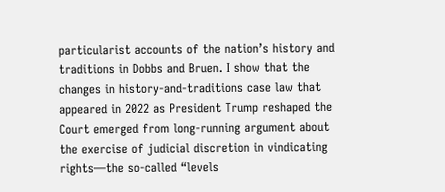particularist accounts of the nation’s history and traditions in Dobbs and Bruen. I show that the changes in history-and-traditions case law that appeared in 2022 as President Trump reshaped the Court emerged from long-running argument about the exercise of judicial discretion in vindicating rights—the so-called “levels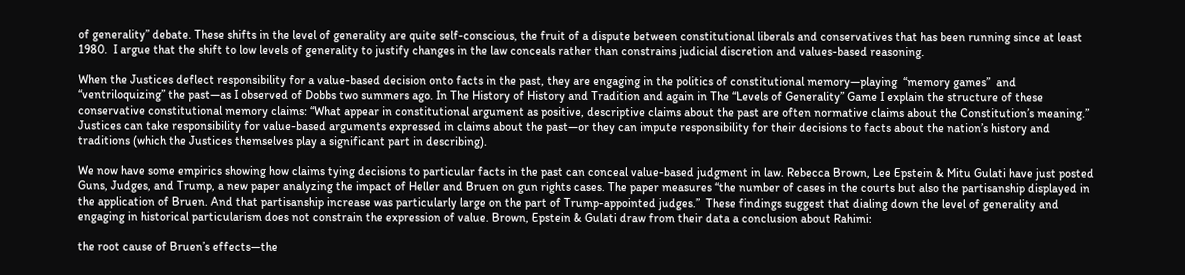of generality” debate. These shifts in the level of generality are quite self-conscious, the fruit of a dispute between constitutional liberals and conservatives that has been running since at least 1980.  I argue that the shift to low levels of generality to justify changes in the law conceals rather than constrains judicial discretion and values-based reasoning.

When the Justices deflect responsibility for a value-based decision onto facts in the past, they are engaging in the politics of constitutional memory—playing  “memory games”  and “ventriloquizing” the past—as I observed of Dobbs two summers ago. In The History of History and Tradition and again in The “Levels of Generality” Game I explain the structure of these conservative constitutional memory claims: “What appear in constitutional argument as positive, descriptive claims about the past are often normative claims about the Constitution’s meaning.” Justices can take responsibility for value-based arguments expressed in claims about the past—or they can impute responsibility for their decisions to facts about the nation’s history and traditions (which the Justices themselves play a significant part in describing).

We now have some empirics showing how claims tying decisions to particular facts in the past can conceal value-based judgment in law. Rebecca Brown, Lee Epstein & Mitu Gulati have just posted Guns, Judges, and Trump, a new paper analyzing the impact of Heller and Bruen on gun rights cases. The paper measures “the number of cases in the courts but also the partisanship displayed in the application of Bruen. And that partisanship increase was particularly large on the part of Trump-appointed judges.”  These findings suggest that dialing down the level of generality and engaging in historical particularism does not constrain the expression of value. Brown, Epstein & Gulati draw from their data a conclusion about Rahimi:

the root cause of Bruen’s effects—the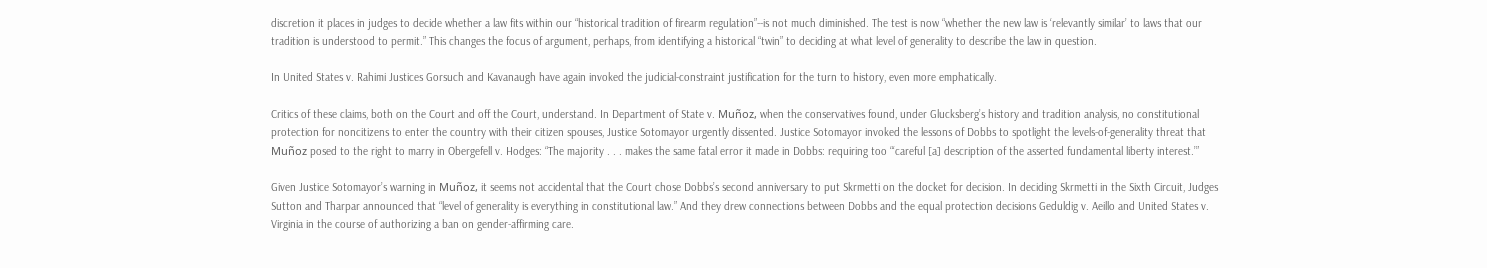discretion it places in judges to decide whether a law fits within our “historical tradition of firearm regulation”--is not much diminished. The test is now “whether the new law is ‘relevantly similar’ to laws that our tradition is understood to permit.” This changes the focus of argument, perhaps, from identifying a historical “twin” to deciding at what level of generality to describe the law in question.

In United States v. Rahimi Justices Gorsuch and Kavanaugh have again invoked the judicial-constraint justification for the turn to history, even more emphatically.

Critics of these claims, both on the Court and off the Court, understand. In Department of State v. Muñoz, when the conservatives found, under Glucksberg’s history and tradition analysis, no constitutional protection for noncitizens to enter the country with their citizen spouses, Justice Sotomayor urgently dissented. Justice Sotomayor invoked the lessons of Dobbs to spotlight the levels-of-generality threat that Muñoz posed to the right to marry in Obergefell v. Hodges: “The majority . . . makes the same fatal error it made in Dobbs: requiring too “‘careful [a] description of the asserted fundamental liberty interest.’”

Given Justice Sotomayor’s warning in Muñoz, it seems not accidental that the Court chose Dobbs’s second anniversary to put Skrmetti on the docket for decision. In deciding Skrmetti in the Sixth Circuit, Judges Sutton and Tharpar announced that “level of generality is everything in constitutional law.” And they drew connections between Dobbs and the equal protection decisions Geduldig v. Aeillo and United States v. Virginia in the course of authorizing a ban on gender-affirming care.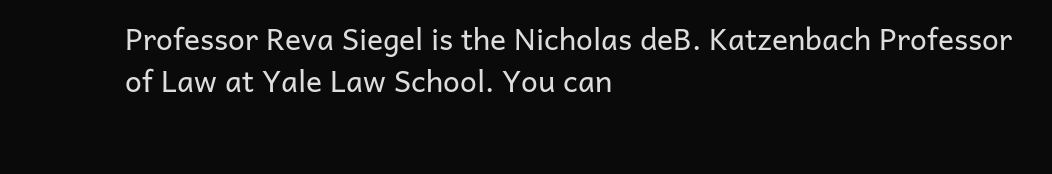Professor Reva Siegel is the Nicholas deB. Katzenbach Professor of Law at Yale Law School. You can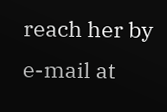reach her by e-mail at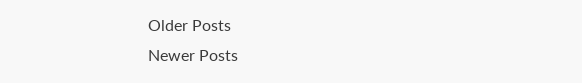Older Posts
Newer Posts